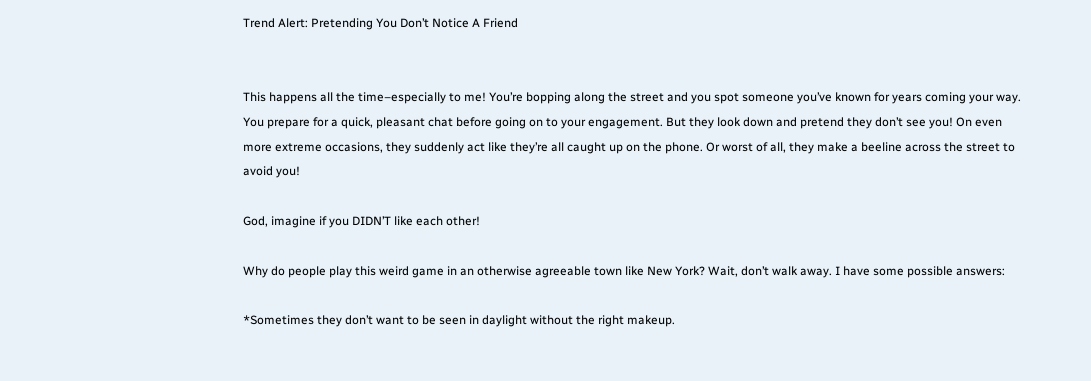Trend Alert: Pretending You Don’t Notice A Friend


This happens all the time–especially to me! You’re bopping along the street and you spot someone you’ve known for years coming your way. You prepare for a quick, pleasant chat before going on to your engagement. But they look down and pretend they don’t see you! On even more extreme occasions, they suddenly act like they’re all caught up on the phone. Or worst of all, they make a beeline across the street to avoid you!

God, imagine if you DIDN’T like each other!

Why do people play this weird game in an otherwise agreeable town like New York? Wait, don’t walk away. I have some possible answers:

*Sometimes they don’t want to be seen in daylight without the right makeup.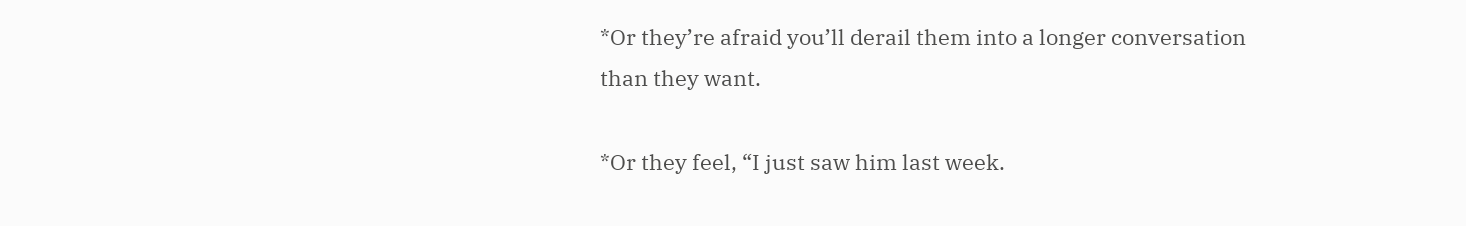*Or they’re afraid you’ll derail them into a longer conversation than they want.

*Or they feel, “I just saw him last week.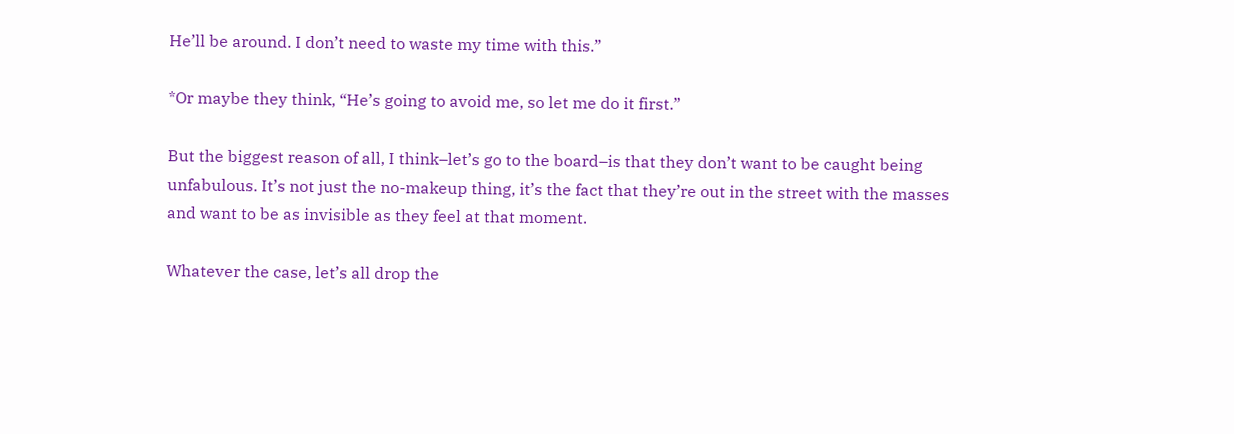He’ll be around. I don’t need to waste my time with this.”

*Or maybe they think, “He’s going to avoid me, so let me do it first.”

But the biggest reason of all, I think–let’s go to the board–is that they don’t want to be caught being unfabulous. It’s not just the no-makeup thing, it’s the fact that they’re out in the street with the masses and want to be as invisible as they feel at that moment.

Whatever the case, let’s all drop the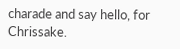charade and say hello, for Chrissake.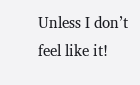Unless I don’t feel like it!